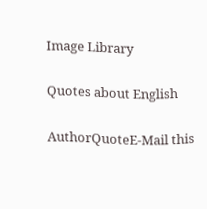Image Library

Quotes about English

AuthorQuoteE-Mail this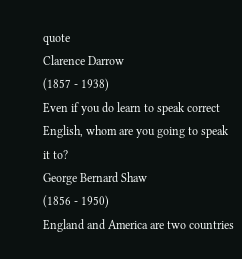quote
Clarence Darrow
(1857 - 1938)
Even if you do learn to speak correct English, whom are you going to speak it to?
George Bernard Shaw
(1856 - 1950)
England and America are two countries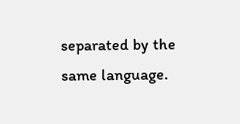separated by the same language.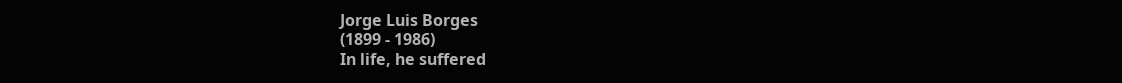Jorge Luis Borges
(1899 - 1986)
In life, he suffered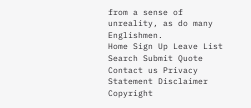from a sense of unreality, as do many Englishmen.
Home Sign Up Leave List Search Submit Quote
Contact us Privacy Statement Disclaimer
Copyright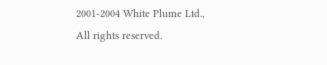2001-2004 White Plume Ltd., All rights reserved.